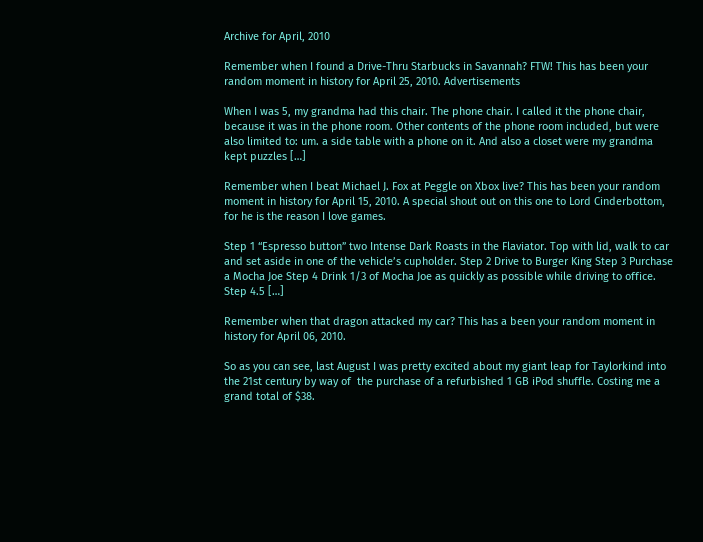Archive for April, 2010

Remember when I found a Drive-Thru Starbucks in Savannah? FTW! This has been your random moment in history for April 25, 2010. Advertisements

When I was 5, my grandma had this chair. The phone chair. I called it the phone chair, because it was in the phone room. Other contents of the phone room included, but were also limited to: um. a side table with a phone on it. And also a closet were my grandma kept puzzles […]

Remember when I beat Michael J. Fox at Peggle on Xbox live? This has been your random moment in history for April 15, 2010. A special shout out on this one to Lord Cinderbottom, for he is the reason I love games.

Step 1 “Espresso button” two Intense Dark Roasts in the Flaviator. Top with lid, walk to car and set aside in one of the vehicle’s cupholder. Step 2 Drive to Burger King Step 3 Purchase a Mocha Joe Step 4 Drink 1/3 of Mocha Joe as quickly as possible while driving to office. Step 4.5 […]

Remember when that dragon attacked my car? This has a been your random moment in history for April 06, 2010.

So as you can see, last August I was pretty excited about my giant leap for Taylorkind into the 21st century by way of  the purchase of a refurbished 1 GB iPod shuffle. Costing me a grand total of $38.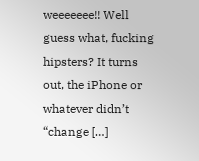weeeeeee!! Well guess what, fucking hipsters? It turns out, the iPhone or whatever didn’t “change […]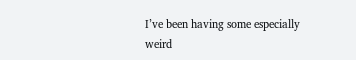I’ve been having some especially weird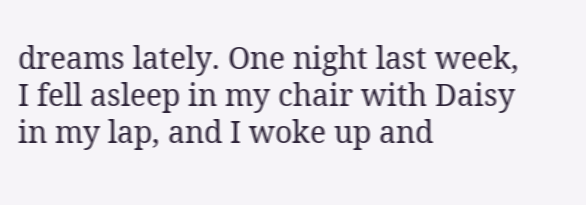dreams lately. One night last week, I fell asleep in my chair with Daisy in my lap, and I woke up and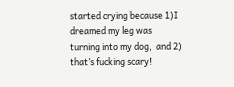started crying because 1)I dreamed my leg was turning into my dog,  and 2) that’s fucking scary!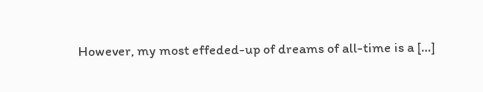However, my most effeded-up of dreams of all-time is a […]